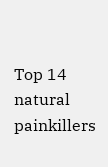Top 14 natural painkillers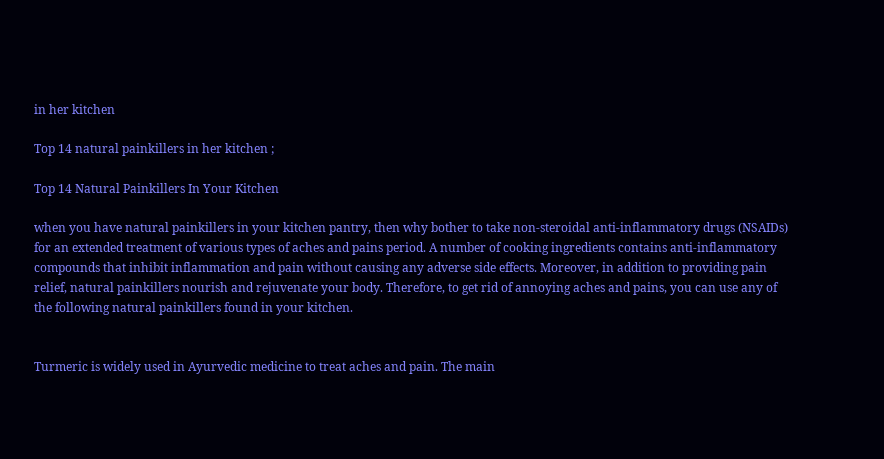in her kitchen

Top 14 natural painkillers in her kitchen ;

Top 14 Natural Painkillers In Your Kitchen

when you have natural painkillers in your kitchen pantry, then why bother to take non-steroidal anti-inflammatory drugs (NSAIDs) for an extended treatment of various types of aches and pains period. A number of cooking ingredients contains anti-inflammatory compounds that inhibit inflammation and pain without causing any adverse side effects. Moreover, in addition to providing pain relief, natural painkillers nourish and rejuvenate your body. Therefore, to get rid of annoying aches and pains, you can use any of the following natural painkillers found in your kitchen.


Turmeric is widely used in Ayurvedic medicine to treat aches and pain. The main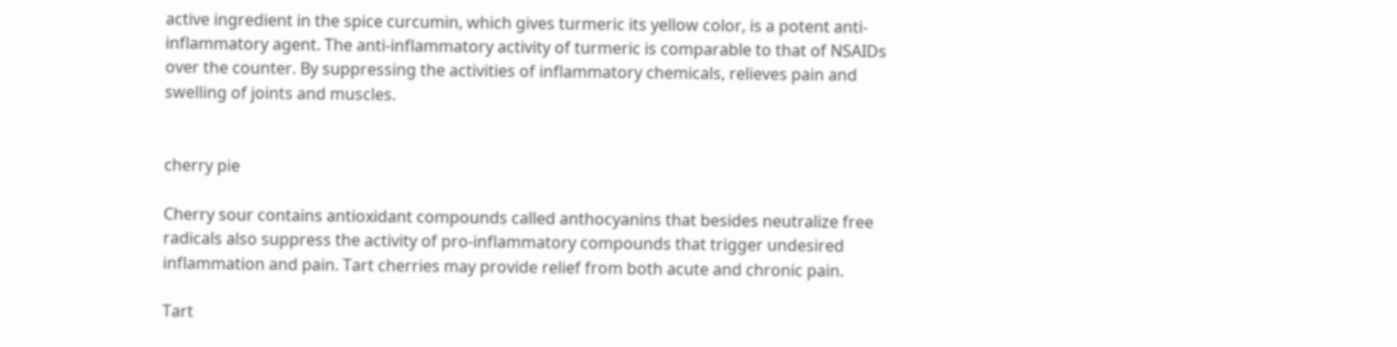active ingredient in the spice curcumin, which gives turmeric its yellow color, is a potent anti-inflammatory agent. The anti-inflammatory activity of turmeric is comparable to that of NSAIDs over the counter. By suppressing the activities of inflammatory chemicals, relieves pain and swelling of joints and muscles.


cherry pie

Cherry sour contains antioxidant compounds called anthocyanins that besides neutralize free radicals also suppress the activity of pro-inflammatory compounds that trigger undesired inflammation and pain. Tart cherries may provide relief from both acute and chronic pain.

Tart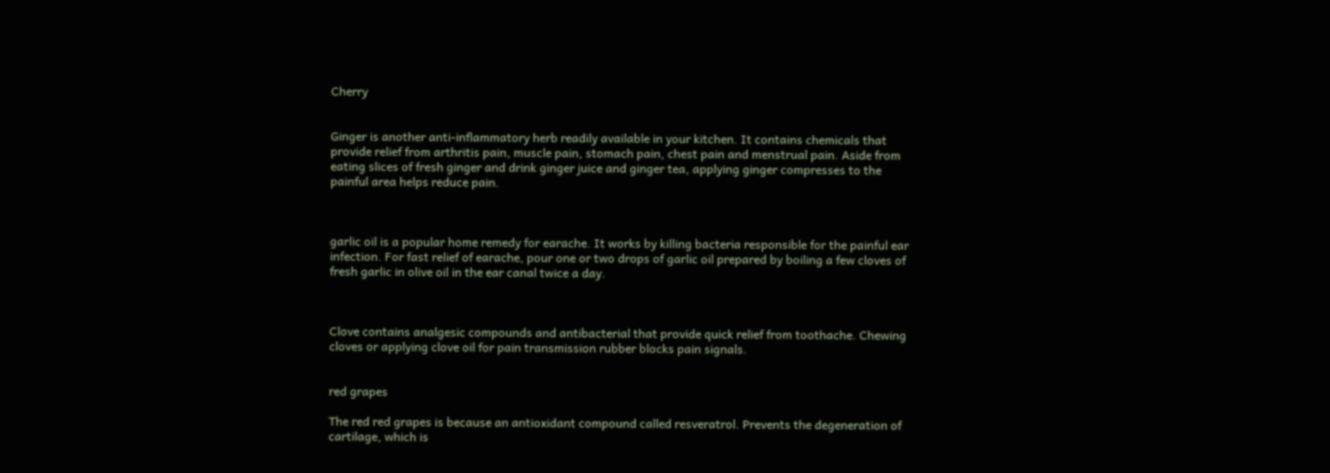Cherry


Ginger is another anti-inflammatory herb readily available in your kitchen. It contains chemicals that provide relief from arthritis pain, muscle pain, stomach pain, chest pain and menstrual pain. Aside from eating slices of fresh ginger and drink ginger juice and ginger tea, applying ginger compresses to the painful area helps reduce pain.



garlic oil is a popular home remedy for earache. It works by killing bacteria responsible for the painful ear infection. For fast relief of earache, pour one or two drops of garlic oil prepared by boiling a few cloves of fresh garlic in olive oil in the ear canal twice a day.



Clove contains analgesic compounds and antibacterial that provide quick relief from toothache. Chewing cloves or applying clove oil for pain transmission rubber blocks pain signals.


red grapes

The red red grapes is because an antioxidant compound called resveratrol. Prevents the degeneration of cartilage, which is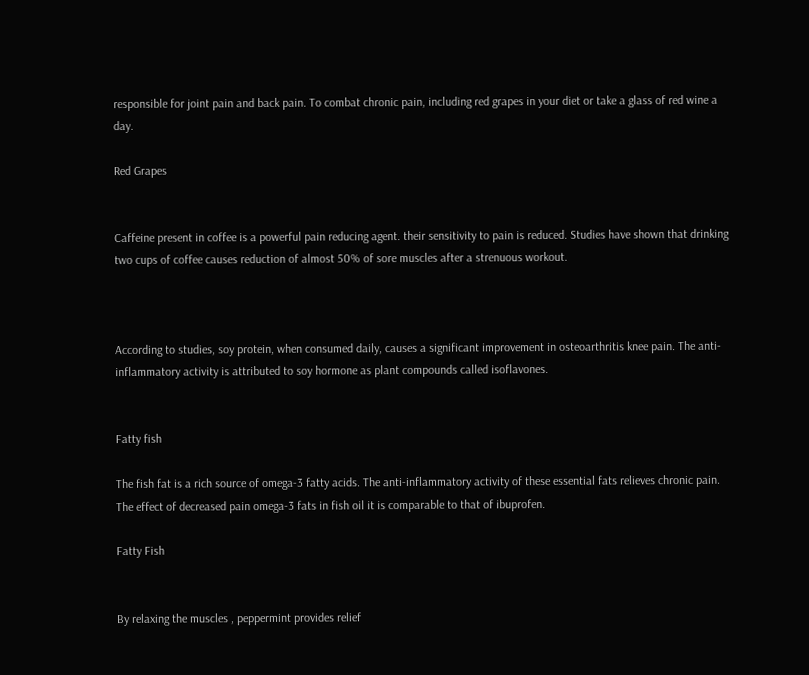responsible for joint pain and back pain. To combat chronic pain, including red grapes in your diet or take a glass of red wine a day.

Red Grapes


Caffeine present in coffee is a powerful pain reducing agent. their sensitivity to pain is reduced. Studies have shown that drinking two cups of coffee causes reduction of almost 50% of sore muscles after a strenuous workout.



According to studies, soy protein, when consumed daily, causes a significant improvement in osteoarthritis knee pain. The anti-inflammatory activity is attributed to soy hormone as plant compounds called isoflavones.


Fatty fish

The fish fat is a rich source of omega-3 fatty acids. The anti-inflammatory activity of these essential fats relieves chronic pain. The effect of decreased pain omega-3 fats in fish oil it is comparable to that of ibuprofen.

Fatty Fish


By relaxing the muscles , peppermint provides relief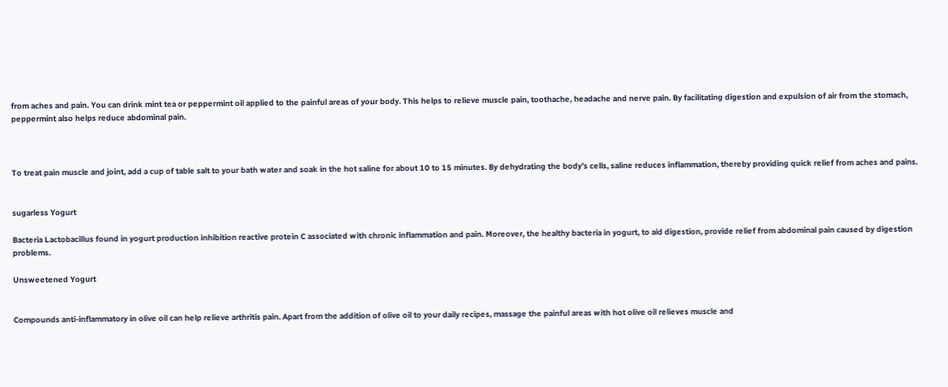from aches and pain. You can drink mint tea or peppermint oil applied to the painful areas of your body. This helps to relieve muscle pain, toothache, headache and nerve pain. By facilitating digestion and expulsion of air from the stomach, peppermint also helps reduce abdominal pain.



To treat pain muscle and joint, add a cup of table salt to your bath water and soak in the hot saline for about 10 to 15 minutes. By dehydrating the body’s cells, saline reduces inflammation, thereby providing quick relief from aches and pains.


sugarless Yogurt

Bacteria Lactobacillus found in yogurt production inhibition reactive protein C associated with chronic inflammation and pain. Moreover, the healthy bacteria in yogurt, to aid digestion, provide relief from abdominal pain caused by digestion problems.

Unsweetened Yogurt


Compounds anti-inflammatory in olive oil can help relieve arthritis pain. Apart from the addition of olive oil to your daily recipes, massage the painful areas with hot olive oil relieves muscle and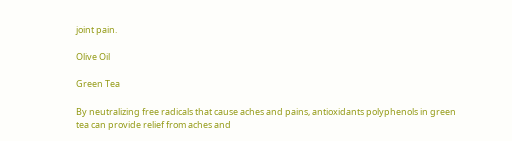joint pain.

Olive Oil

Green Tea

By neutralizing free radicals that cause aches and pains, antioxidants polyphenols in green tea can provide relief from aches and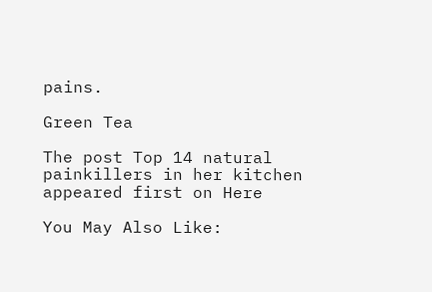pains.

Green Tea

The post Top 14 natural painkillers in her kitchen appeared first on Here

You May Also Like: